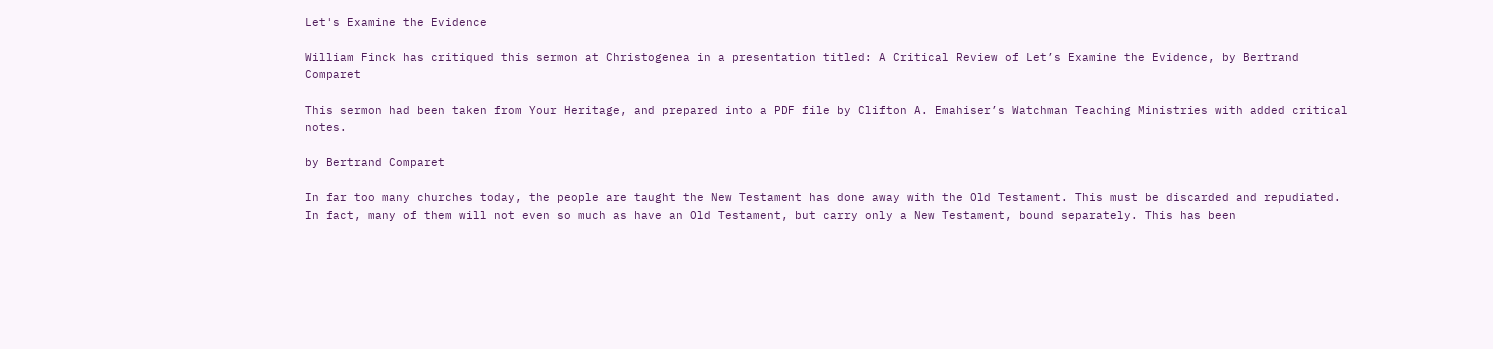Let's Examine the Evidence

William Finck has critiqued this sermon at Christogenea in a presentation titled: A Critical Review of Let’s Examine the Evidence, by Bertrand Comparet

This sermon had been taken from Your Heritage, and prepared into a PDF file by Clifton A. Emahiser’s Watchman Teaching Ministries with added critical notes.

by Bertrand Comparet

In far too many churches today, the people are taught the New Testament has done away with the Old Testament. This must be discarded and repudiated. In fact, many of them will not even so much as have an Old Testament, but carry only a New Testament, bound separately. This has been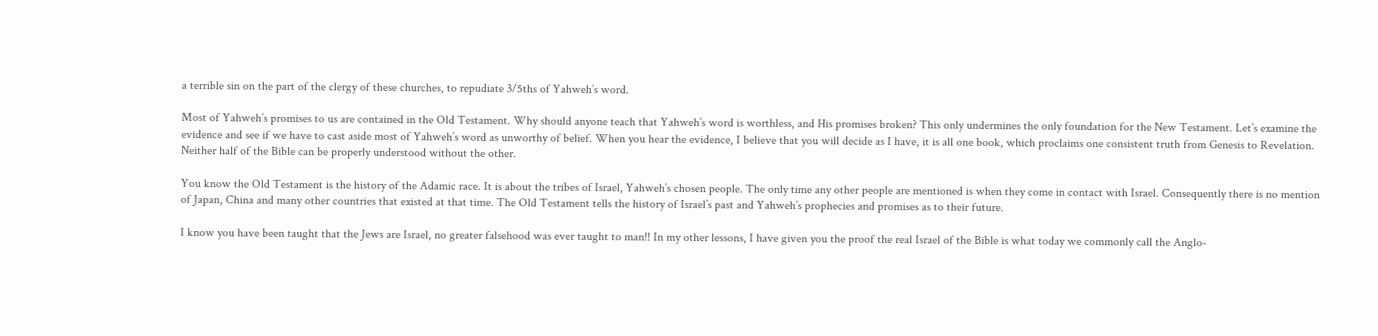a terrible sin on the part of the clergy of these churches, to repudiate 3/5ths of Yahweh’s word.

Most of Yahweh’s promises to us are contained in the Old Testament. Why should anyone teach that Yahweh’s word is worthless, and His promises broken? This only undermines the only foundation for the New Testament. Let’s examine the evidence and see if we have to cast aside most of Yahweh’s word as unworthy of belief. When you hear the evidence, I believe that you will decide as I have, it is all one book, which proclaims one consistent truth from Genesis to Revelation. Neither half of the Bible can be properly understood without the other.

You know the Old Testament is the history of the Adamic race. It is about the tribes of Israel, Yahweh’s chosen people. The only time any other people are mentioned is when they come in contact with Israel. Consequently there is no mention of Japan, China and many other countries that existed at that time. The Old Testament tells the history of Israel’s past and Yahweh’s prophecies and promises as to their future.

I know you have been taught that the Jews are Israel, no greater falsehood was ever taught to man!! In my other lessons, I have given you the proof the real Israel of the Bible is what today we commonly call the Anglo-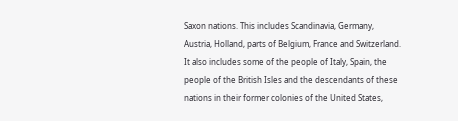Saxon nations. This includes Scandinavia, Germany, Austria, Holland, parts of Belgium, France and Switzerland. It also includes some of the people of Italy, Spain, the people of the British Isles and the descendants of these nations in their former colonies of the United States,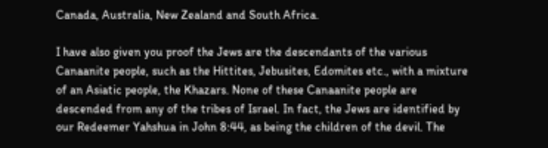Canada, Australia, New Zealand and South Africa.

I have also given you proof the Jews are the descendants of the various Canaanite people, such as the Hittites, Jebusites, Edomites etc., with a mixture of an Asiatic people, the Khazars. None of these Canaanite people are descended from any of the tribes of Israel. In fact, the Jews are identified by our Redeemer Yahshua in John 8:44, as being the children of the devil. The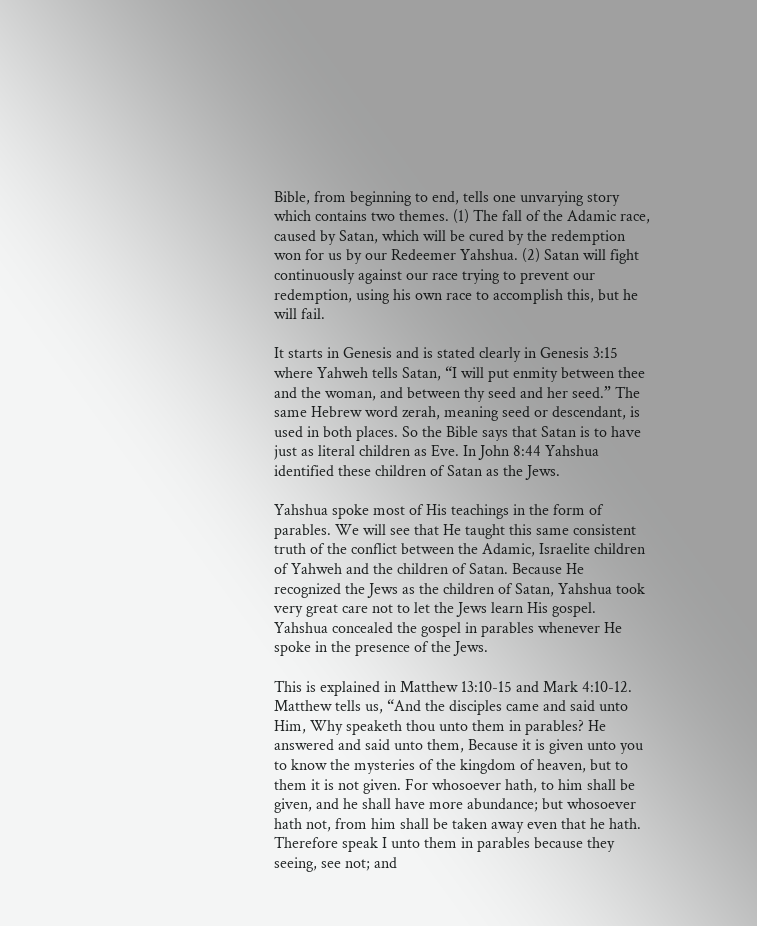Bible, from beginning to end, tells one unvarying story which contains two themes. (1) The fall of the Adamic race, caused by Satan, which will be cured by the redemption won for us by our Redeemer Yahshua. (2) Satan will fight continuously against our race trying to prevent our redemption, using his own race to accomplish this, but he will fail.

It starts in Genesis and is stated clearly in Genesis 3:15 where Yahweh tells Satan, “I will put enmity between thee and the woman, and between thy seed and her seed.” The same Hebrew word zerah, meaning seed or descendant, is used in both places. So the Bible says that Satan is to have just as literal children as Eve. In John 8:44 Yahshua identified these children of Satan as the Jews.

Yahshua spoke most of His teachings in the form of parables. We will see that He taught this same consistent truth of the conflict between the Adamic, Israelite children of Yahweh and the children of Satan. Because He recognized the Jews as the children of Satan, Yahshua took very great care not to let the Jews learn His gospel. Yahshua concealed the gospel in parables whenever He spoke in the presence of the Jews.

This is explained in Matthew 13:10-15 and Mark 4:10-12. Matthew tells us, “And the disciples came and said unto Him, Why speaketh thou unto them in parables? He answered and said unto them, Because it is given unto you to know the mysteries of the kingdom of heaven, but to them it is not given. For whosoever hath, to him shall be given, and he shall have more abundance; but whosoever hath not, from him shall be taken away even that he hath. Therefore speak I unto them in parables because they seeing, see not; and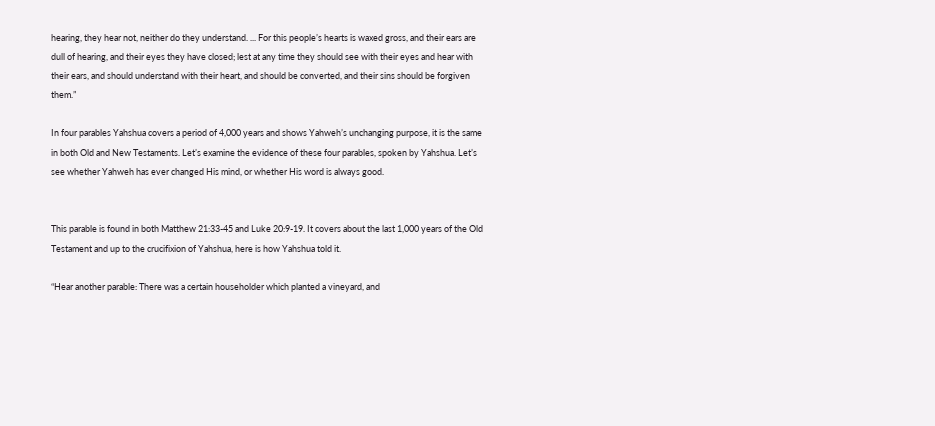hearing, they hear not, neither do they understand. ... For this people’s hearts is waxed gross, and their ears are dull of hearing, and their eyes they have closed; lest at any time they should see with their eyes and hear with their ears, and should understand with their heart, and should be converted, and their sins should be forgiven them.”

In four parables Yahshua covers a period of 4,000 years and shows Yahweh’s unchanging purpose, it is the same in both Old and New Testaments. Let’s examine the evidence of these four parables, spoken by Yahshua. Let’s see whether Yahweh has ever changed His mind, or whether His word is always good.


This parable is found in both Matthew 21:33-45 and Luke 20:9-19. It covers about the last 1,000 years of the Old Testament and up to the crucifixion of Yahshua, here is how Yahshua told it.

“Hear another parable: There was a certain householder which planted a vineyard, and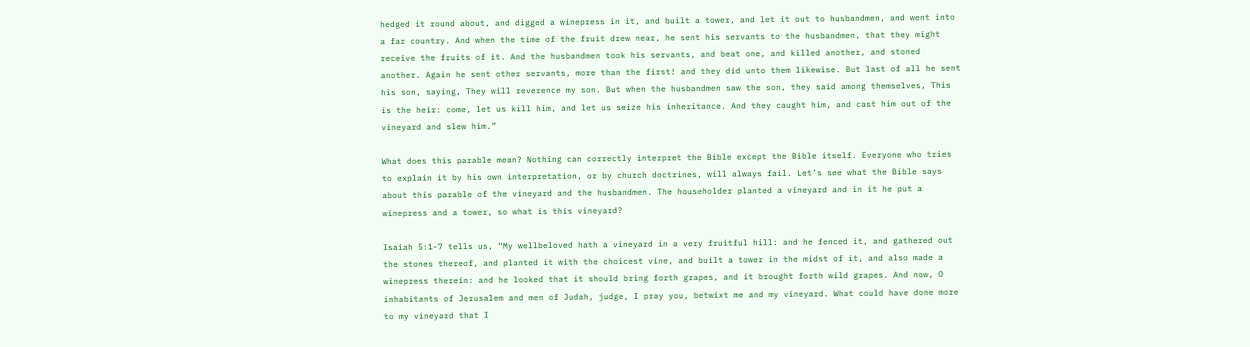hedged it round about, and digged a winepress in it, and built a tower, and let it out to husbandmen, and went into a far country. And when the time of the fruit drew near, he sent his servants to the husbandmen, that they might receive the fruits of it. And the husbandmen took his servants, and beat one, and killed another, and stoned another. Again he sent other servants, more than the first! and they did unto them likewise. But last of all he sent his son, saying, They will reverence my son. But when the husbandmen saw the son, they said among themselves, This is the heir: come, let us kill him, and let us seize his inheritance. And they caught him, and cast him out of the vineyard and slew him.”

What does this parable mean? Nothing can correctly interpret the Bible except the Bible itself. Everyone who tries to explain it by his own interpretation, or by church doctrines, will always fail. Let’s see what the Bible says about this parable of the vineyard and the husbandmen. The householder planted a vineyard and in it he put a winepress and a tower, so what is this vineyard?

Isaiah 5:1-7 tells us, “My wellbeloved hath a vineyard in a very fruitful hill: and he fenced it, and gathered out the stones thereof, and planted it with the choicest vine, and built a tower in the midst of it, and also made a winepress therein: and he looked that it should bring forth grapes, and it brought forth wild grapes. And now, O inhabitants of Jerusalem and men of Judah, judge, I pray you, betwixt me and my vineyard. What could have done more to my vineyard that I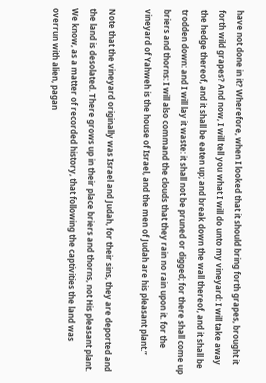have not done in it? Wherefore, when I looked that it should bring forth grapes, brought it forth wild grapes? And now, I will tell you what I will do unto my vineyard: I will take away the hedge thereof, and it shall be eaten up; and break down the wall thereof, and it shall be trodden down: and I will lay it waste: it shall not be pruned or digged; for there shall come up briers and thorns: I will also command the clouds that they rain no rain upon it. for the vineyard of Yahweh is the house of Israel, and the men of Judah are his pleasant plant.”

Note that the vineyard originally was Israel and Judah, for their sins, they are deported and the land is desolated. There grows up in their place briers and thorns, not His pleasant plant. We know, as a matter of recorded history, that following the captivities the land was overrun with alien, pagan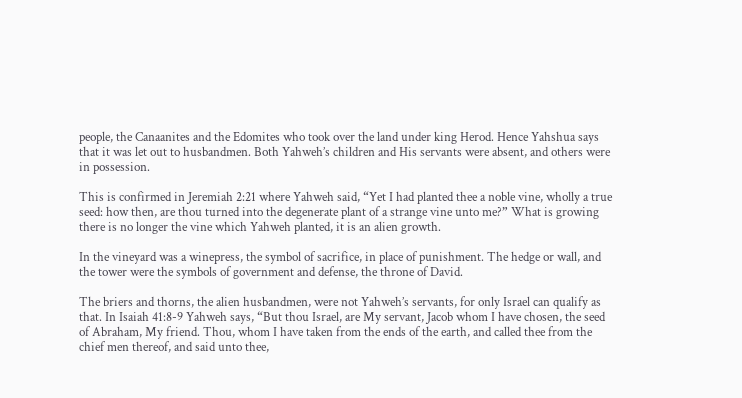people, the Canaanites and the Edomites who took over the land under king Herod. Hence Yahshua says that it was let out to husbandmen. Both Yahweh’s children and His servants were absent, and others were in possession.

This is confirmed in Jeremiah 2:21 where Yahweh said, “Yet I had planted thee a noble vine, wholly a true seed: how then, are thou turned into the degenerate plant of a strange vine unto me?” What is growing there is no longer the vine which Yahweh planted, it is an alien growth.

In the vineyard was a winepress, the symbol of sacrifice, in place of punishment. The hedge or wall, and the tower were the symbols of government and defense, the throne of David.

The briers and thorns, the alien husbandmen, were not Yahweh’s servants, for only Israel can qualify as that. In Isaiah 41:8-9 Yahweh says, “But thou Israel, are My servant, Jacob whom I have chosen, the seed of Abraham, My friend. Thou, whom I have taken from the ends of the earth, and called thee from the chief men thereof, and said unto thee,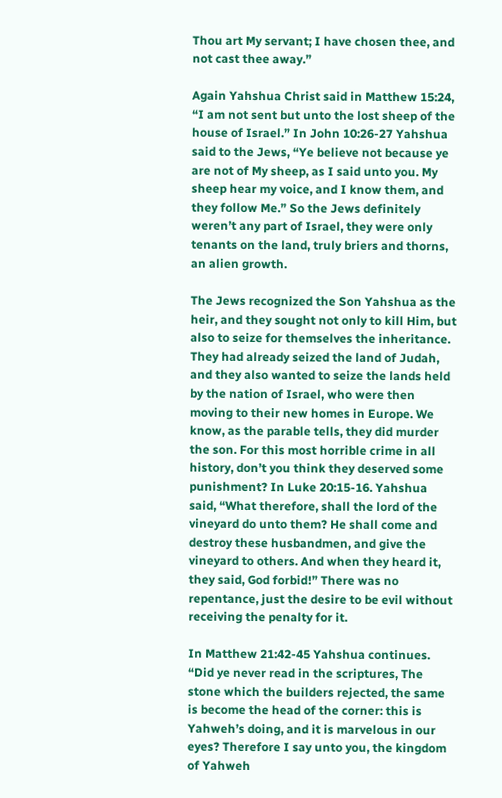Thou art My servant; I have chosen thee, and not cast thee away.”

Again Yahshua Christ said in Matthew 15:24, “I am not sent but unto the lost sheep of the house of Israel.” In John 10:26-27 Yahshua said to the Jews, “Ye believe not because ye are not of My sheep, as I said unto you. My sheep hear my voice, and I know them, and they follow Me.” So the Jews definitely weren’t any part of Israel, they were only tenants on the land, truly briers and thorns, an alien growth.

The Jews recognized the Son Yahshua as the heir, and they sought not only to kill Him, but also to seize for themselves the inheritance. They had already seized the land of Judah, and they also wanted to seize the lands held by the nation of Israel, who were then moving to their new homes in Europe. We know, as the parable tells, they did murder the son. For this most horrible crime in all history, don’t you think they deserved some punishment? In Luke 20:15-16. Yahshua said, “What therefore, shall the lord of the vineyard do unto them? He shall come and destroy these husbandmen, and give the vineyard to others. And when they heard it, they said, God forbid!” There was no repentance, just the desire to be evil without receiving the penalty for it.

In Matthew 21:42-45 Yahshua continues. “Did ye never read in the scriptures, The stone which the builders rejected, the same is become the head of the corner: this is Yahweh’s doing, and it is marvelous in our eyes? Therefore I say unto you, the kingdom of Yahweh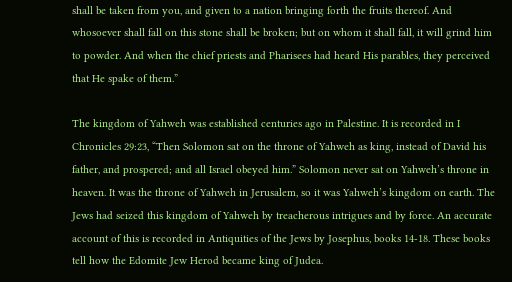shall be taken from you, and given to a nation bringing forth the fruits thereof. And whosoever shall fall on this stone shall be broken; but on whom it shall fall, it will grind him to powder. And when the chief priests and Pharisees had heard His parables, they perceived that He spake of them.”

The kingdom of Yahweh was established centuries ago in Palestine. It is recorded in I Chronicles 29:23, “Then Solomon sat on the throne of Yahweh as king, instead of David his father, and prospered; and all Israel obeyed him.” Solomon never sat on Yahweh’s throne in heaven. It was the throne of Yahweh in Jerusalem, so it was Yahweh’s kingdom on earth. The Jews had seized this kingdom of Yahweh by treacherous intrigues and by force. An accurate account of this is recorded in Antiquities of the Jews by Josephus, books 14-18. These books tell how the Edomite Jew Herod became king of Judea.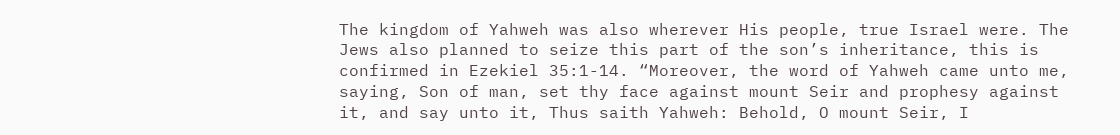The kingdom of Yahweh was also wherever His people, true Israel were. The Jews also planned to seize this part of the son’s inheritance, this is confirmed in Ezekiel 35:1-14. “Moreover, the word of Yahweh came unto me, saying, Son of man, set thy face against mount Seir and prophesy against it, and say unto it, Thus saith Yahweh: Behold, O mount Seir, I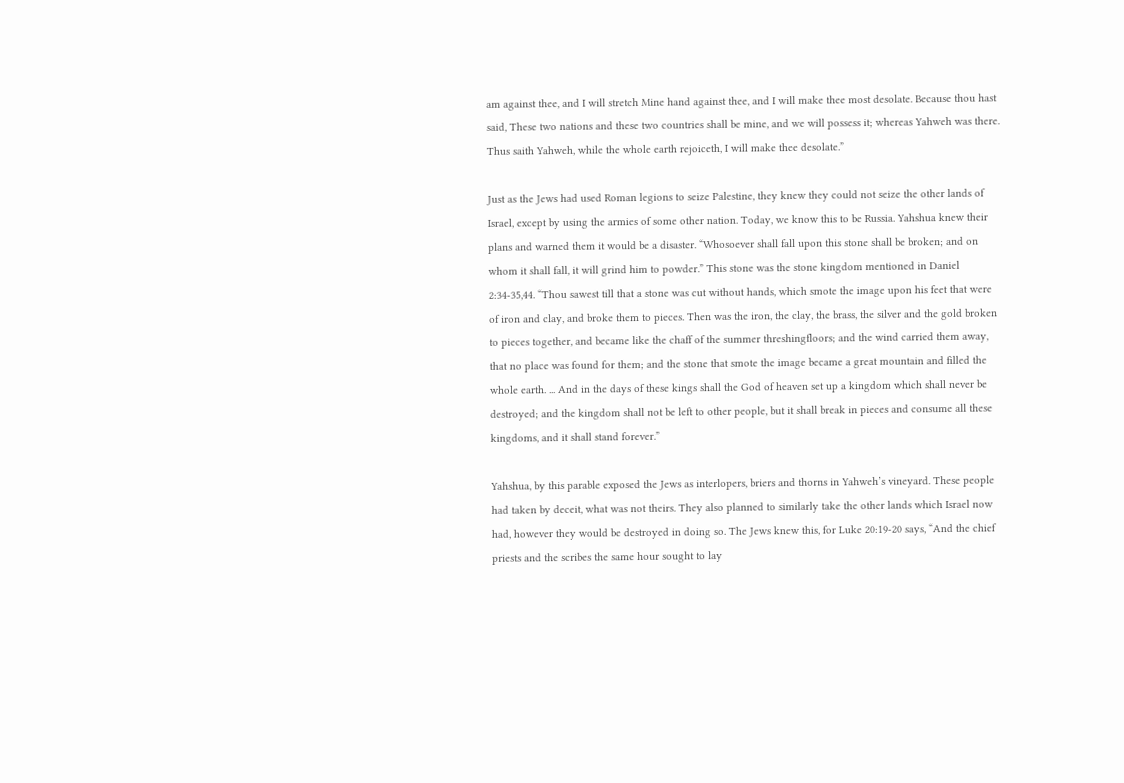am against thee, and I will stretch Mine hand against thee, and I will make thee most desolate. Because thou hast said, These two nations and these two countries shall be mine, and we will possess it; whereas Yahweh was there. Thus saith Yahweh, while the whole earth rejoiceth, I will make thee desolate.”

Just as the Jews had used Roman legions to seize Palestine, they knew they could not seize the other lands of Israel, except by using the armies of some other nation. Today, we know this to be Russia. Yahshua knew their plans and warned them it would be a disaster. “Whosoever shall fall upon this stone shall be broken; and on whom it shall fall, it will grind him to powder.” This stone was the stone kingdom mentioned in Daniel 2:34-35,44. “Thou sawest till that a stone was cut without hands, which smote the image upon his feet that were of iron and clay, and broke them to pieces. Then was the iron, the clay, the brass, the silver and the gold broken to pieces together, and became like the chaff of the summer threshingfloors; and the wind carried them away, that no place was found for them; and the stone that smote the image became a great mountain and filled the whole earth. ... And in the days of these kings shall the God of heaven set up a kingdom which shall never be destroyed; and the kingdom shall not be left to other people, but it shall break in pieces and consume all these kingdoms, and it shall stand forever.”

Yahshua, by this parable exposed the Jews as interlopers, briers and thorns in Yahweh’s vineyard. These people had taken by deceit, what was not theirs. They also planned to similarly take the other lands which Israel now had, however they would be destroyed in doing so. The Jews knew this, for Luke 20:19-20 says, “And the chief priests and the scribes the same hour sought to lay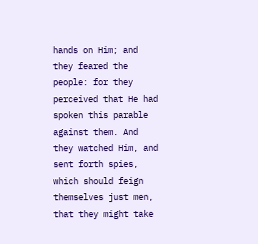hands on Him; and they feared the people: for they perceived that He had spoken this parable against them. And they watched Him, and sent forth spies, which should feign themselves just men, that they might take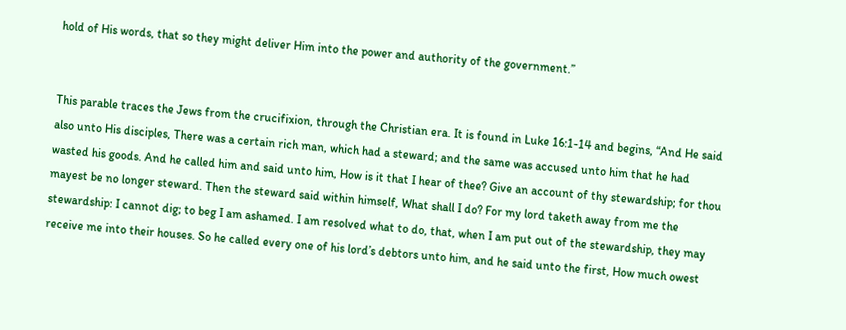hold of His words, that so they might deliver Him into the power and authority of the government.”


This parable traces the Jews from the crucifixion, through the Christian era. It is found in Luke 16:1-14 and begins, “And He said also unto His disciples, There was a certain rich man, which had a steward; and the same was accused unto him that he had wasted his goods. And he called him and said unto him, How is it that I hear of thee? Give an account of thy stewardship; for thou mayest be no longer steward. Then the steward said within himself, What shall I do? For my lord taketh away from me the stewardship: I cannot dig; to beg I am ashamed. I am resolved what to do, that, when I am put out of the stewardship, they may receive me into their houses. So he called every one of his lord’s debtors unto him, and he said unto the first, How much owest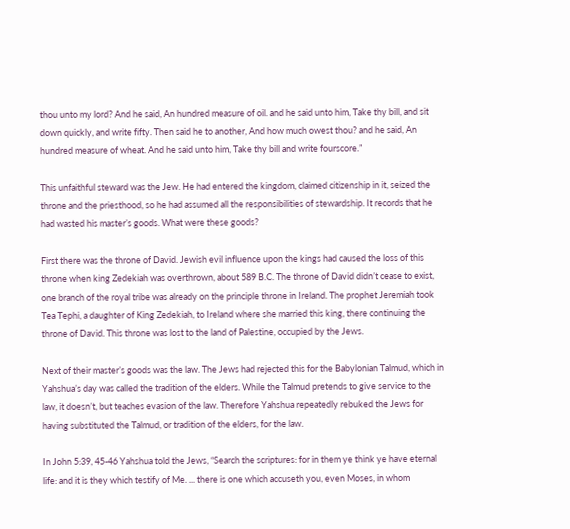thou unto my lord? And he said, An hundred measure of oil. and he said unto him, Take thy bill, and sit down quickly, and write fifty. Then said he to another, And how much owest thou? and he said, An hundred measure of wheat. And he said unto him, Take thy bill and write fourscore.”

This unfaithful steward was the Jew. He had entered the kingdom, claimed citizenship in it, seized the throne and the priesthood, so he had assumed all the responsibilities of stewardship. It records that he had wasted his master’s goods. What were these goods?

First there was the throne of David. Jewish evil influence upon the kings had caused the loss of this throne when king Zedekiah was overthrown, about 589 B.C. The throne of David didn’t cease to exist, one branch of the royal tribe was already on the principle throne in Ireland. The prophet Jeremiah took Tea Tephi, a daughter of King Zedekiah, to Ireland where she married this king, there continuing the throne of David. This throne was lost to the land of Palestine, occupied by the Jews.

Next of their master’s goods was the law. The Jews had rejected this for the Babylonian Talmud, which in Yahshua’s day was called the tradition of the elders. While the Talmud pretends to give service to the law, it doesn’t, but teaches evasion of the law. Therefore Yahshua repeatedly rebuked the Jews for having substituted the Talmud, or tradition of the elders, for the law.

In John 5:39, 45-46 Yahshua told the Jews, “Search the scriptures: for in them ye think ye have eternal life: and it is they which testify of Me. ... there is one which accuseth you, even Moses, in whom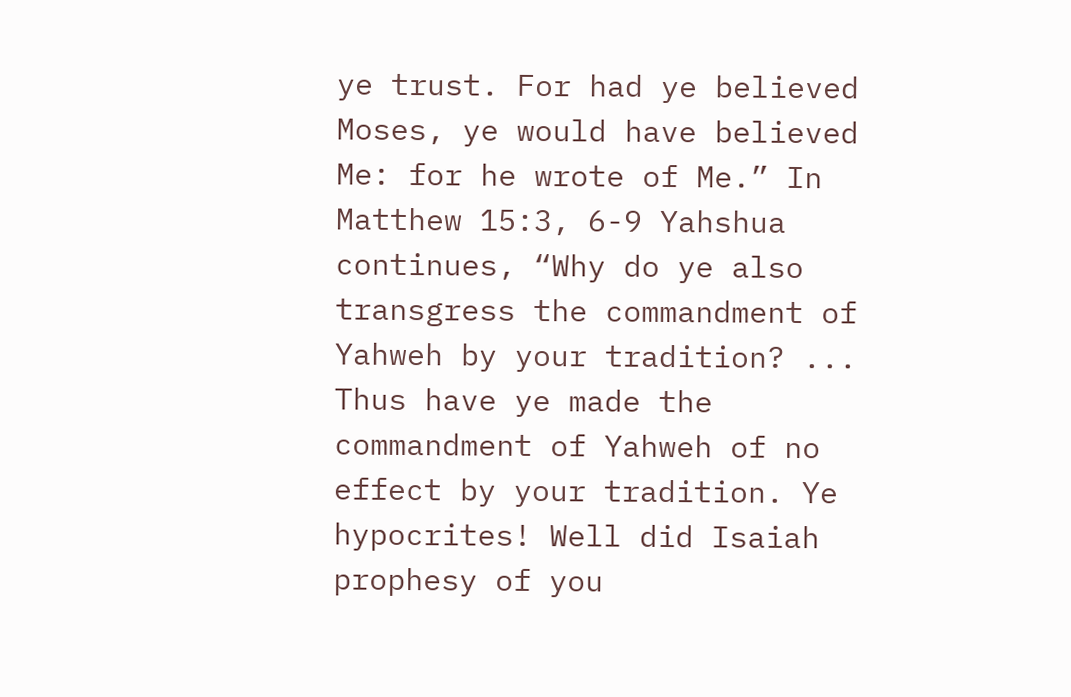ye trust. For had ye believed Moses, ye would have believed Me: for he wrote of Me.” In Matthew 15:3, 6-9 Yahshua continues, “Why do ye also transgress the commandment of Yahweh by your tradition? ... Thus have ye made the commandment of Yahweh of no effect by your tradition. Ye hypocrites! Well did Isaiah prophesy of you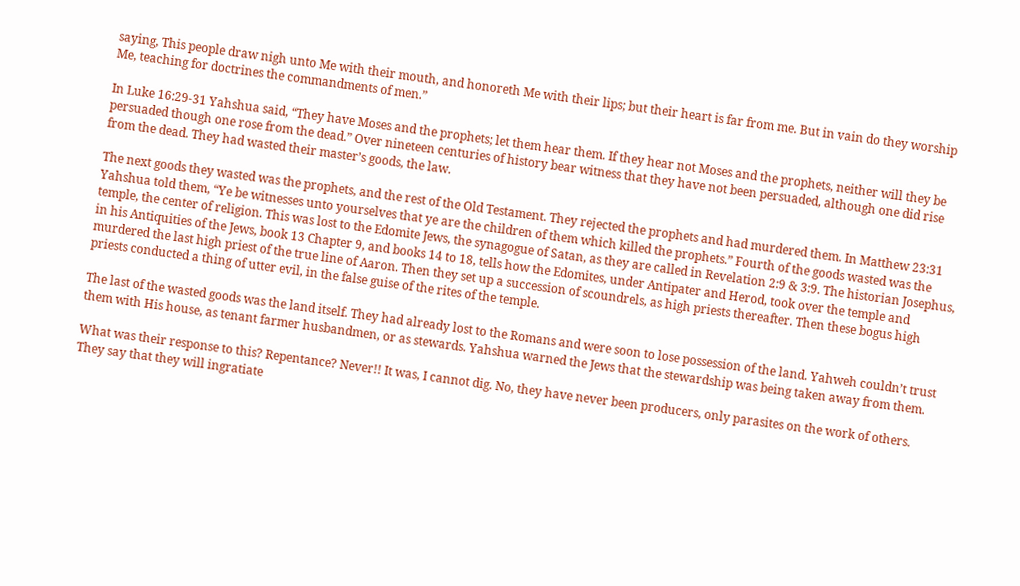saying, This people draw nigh unto Me with their mouth, and honoreth Me with their lips; but their heart is far from me. But in vain do they worship Me, teaching for doctrines the commandments of men.”

In Luke 16:29-31 Yahshua said, “They have Moses and the prophets; let them hear them. If they hear not Moses and the prophets, neither will they be persuaded though one rose from the dead.” Over nineteen centuries of history bear witness that they have not been persuaded, although one did rise from the dead. They had wasted their master’s goods, the law.

The next goods they wasted was the prophets, and the rest of the Old Testament. They rejected the prophets and had murdered them. In Matthew 23:31 Yahshua told them, “Ye be witnesses unto yourselves that ye are the children of them which killed the prophets.” Fourth of the goods wasted was the temple, the center of religion. This was lost to the Edomite Jews, the synagogue of Satan, as they are called in Revelation 2:9 & 3:9. The historian Josephus, in his Antiquities of the Jews, book 13 Chapter 9, and books 14 to 18, tells how the Edomites, under Antipater and Herod, took over the temple and murdered the last high priest of the true line of Aaron. Then they set up a succession of scoundrels, as high priests thereafter. Then these bogus high priests conducted a thing of utter evil, in the false guise of the rites of the temple.

The last of the wasted goods was the land itself. They had already lost to the Romans and were soon to lose possession of the land. Yahweh couldn’t trust them with His house, as tenant farmer husbandmen, or as stewards. Yahshua warned the Jews that the stewardship was being taken away from them.

What was their response to this? Repentance? Never!! It was, I cannot dig. No, they have never been producers, only parasites on the work of others. They say that they will ingratiate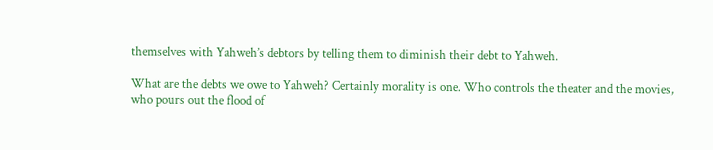themselves with Yahweh’s debtors by telling them to diminish their debt to Yahweh.

What are the debts we owe to Yahweh? Certainly morality is one. Who controls the theater and the movies, who pours out the flood of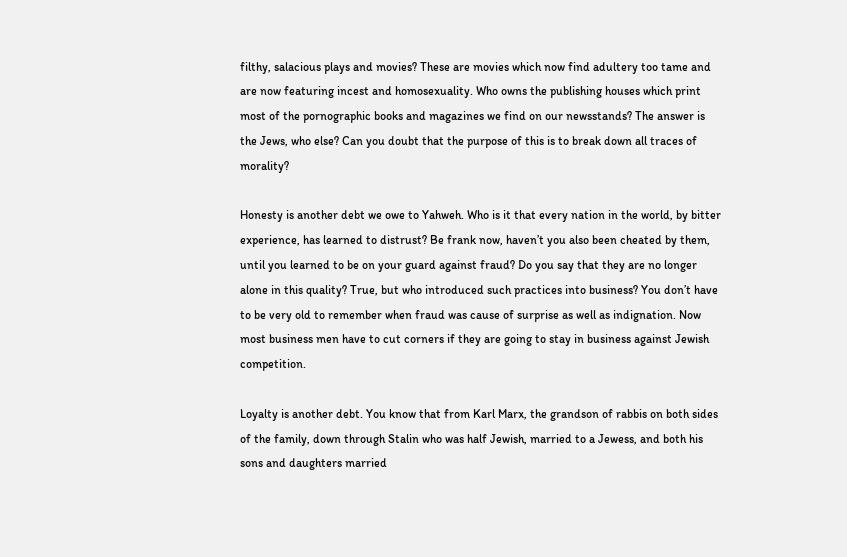filthy, salacious plays and movies? These are movies which now find adultery too tame and are now featuring incest and homosexuality. Who owns the publishing houses which print most of the pornographic books and magazines we find on our newsstands? The answer is the Jews, who else? Can you doubt that the purpose of this is to break down all traces of morality?

Honesty is another debt we owe to Yahweh. Who is it that every nation in the world, by bitter experience, has learned to distrust? Be frank now, haven’t you also been cheated by them, until you learned to be on your guard against fraud? Do you say that they are no longer alone in this quality? True, but who introduced such practices into business? You don’t have to be very old to remember when fraud was cause of surprise as well as indignation. Now most business men have to cut corners if they are going to stay in business against Jewish competition.

Loyalty is another debt. You know that from Karl Marx, the grandson of rabbis on both sides of the family, down through Stalin who was half Jewish, married to a Jewess, and both his sons and daughters married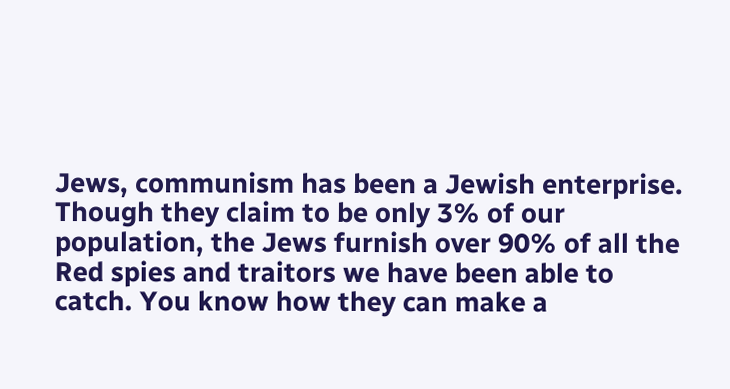Jews, communism has been a Jewish enterprise. Though they claim to be only 3% of our population, the Jews furnish over 90% of all the Red spies and traitors we have been able to catch. You know how they can make a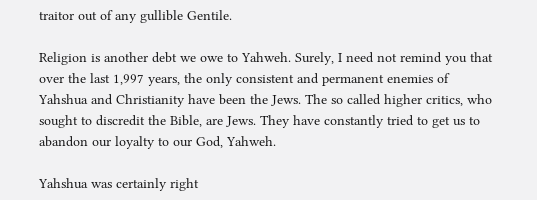traitor out of any gullible Gentile.

Religion is another debt we owe to Yahweh. Surely, I need not remind you that over the last 1,997 years, the only consistent and permanent enemies of Yahshua and Christianity have been the Jews. The so called higher critics, who sought to discredit the Bible, are Jews. They have constantly tried to get us to abandon our loyalty to our God, Yahweh.

Yahshua was certainly right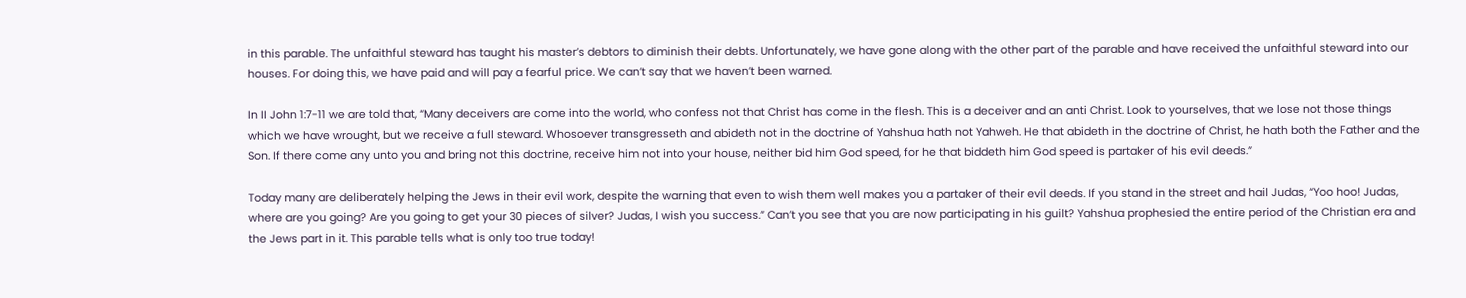in this parable. The unfaithful steward has taught his master’s debtors to diminish their debts. Unfortunately, we have gone along with the other part of the parable and have received the unfaithful steward into our houses. For doing this, we have paid and will pay a fearful price. We can’t say that we haven’t been warned.

In II John 1:7-11 we are told that, “Many deceivers are come into the world, who confess not that Christ has come in the flesh. This is a deceiver and an anti Christ. Look to yourselves, that we lose not those things which we have wrought, but we receive a full steward. Whosoever transgresseth and abideth not in the doctrine of Yahshua hath not Yahweh. He that abideth in the doctrine of Christ, he hath both the Father and the Son. If there come any unto you and bring not this doctrine, receive him not into your house, neither bid him God speed, for he that biddeth him God speed is partaker of his evil deeds.”

Today many are deliberately helping the Jews in their evil work, despite the warning that even to wish them well makes you a partaker of their evil deeds. If you stand in the street and hail Judas, “Yoo hoo! Judas, where are you going? Are you going to get your 30 pieces of silver? Judas, I wish you success.” Can’t you see that you are now participating in his guilt? Yahshua prophesied the entire period of the Christian era and the Jews part in it. This parable tells what is only too true today!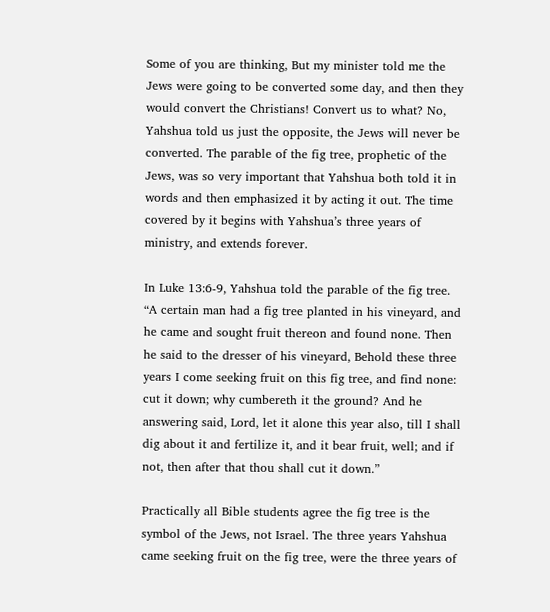Some of you are thinking, But my minister told me the Jews were going to be converted some day, and then they would convert the Christians! Convert us to what? No, Yahshua told us just the opposite, the Jews will never be converted. The parable of the fig tree, prophetic of the Jews, was so very important that Yahshua both told it in words and then emphasized it by acting it out. The time covered by it begins with Yahshua’s three years of ministry, and extends forever.

In Luke 13:6-9, Yahshua told the parable of the fig tree. “A certain man had a fig tree planted in his vineyard, and he came and sought fruit thereon and found none. Then he said to the dresser of his vineyard, Behold these three years I come seeking fruit on this fig tree, and find none: cut it down; why cumbereth it the ground? And he answering said, Lord, let it alone this year also, till I shall dig about it and fertilize it, and it bear fruit, well; and if not, then after that thou shall cut it down.”

Practically all Bible students agree the fig tree is the symbol of the Jews, not Israel. The three years Yahshua came seeking fruit on the fig tree, were the three years of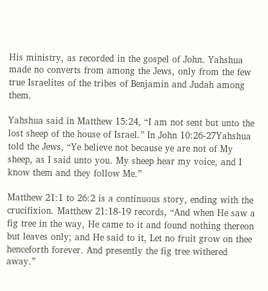His ministry, as recorded in the gospel of John. Yahshua made no converts from among the Jews, only from the few true Israelites of the tribes of Benjamin and Judah among them.

Yahshua said in Matthew 15:24, “I am not sent but unto the lost sheep of the house of Israel.” In John 10:26-27Yahshua told the Jews, “Ye believe not because ye are not of My sheep, as I said unto you. My sheep hear my voice, and I know them and they follow Me.”

Matthew 21:1 to 26:2 is a continuous story, ending with the crucifixion. Matthew 21:18-19 records, “And when He saw a fig tree in the way, He came to it and found nothing thereon but leaves only; and He said to it, Let no fruit grow on thee henceforth forever. And presently the fig tree withered away.”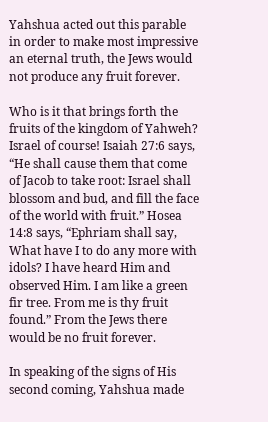Yahshua acted out this parable in order to make most impressive an eternal truth, the Jews would not produce any fruit forever.

Who is it that brings forth the fruits of the kingdom of Yahweh? Israel of course! Isaiah 27:6 says, “He shall cause them that come of Jacob to take root: Israel shall blossom and bud, and fill the face of the world with fruit.” Hosea 14:8 says, “Ephriam shall say, What have I to do any more with idols? I have heard Him and observed Him. I am like a green fir tree. From me is thy fruit found.” From the Jews there would be no fruit forever.

In speaking of the signs of His second coming, Yahshua made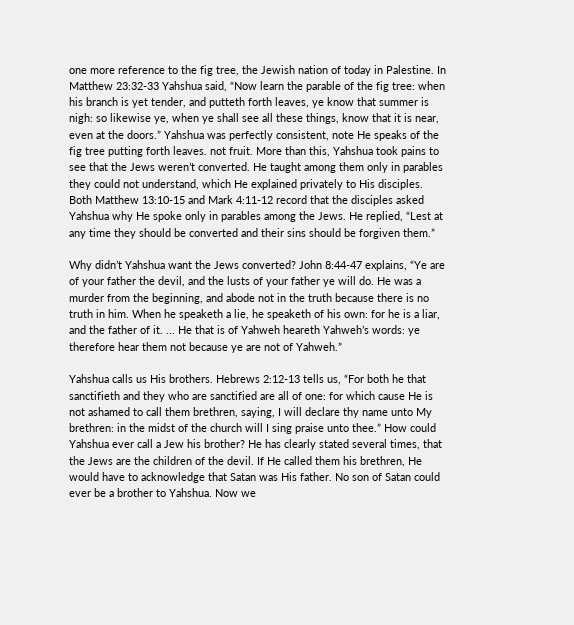one more reference to the fig tree, the Jewish nation of today in Palestine. In Matthew 23:32-33 Yahshua said, “Now learn the parable of the fig tree: when his branch is yet tender, and putteth forth leaves, ye know that summer is nigh: so likewise ye, when ye shall see all these things, know that it is near, even at the doors.” Yahshua was perfectly consistent, note He speaks of the fig tree putting forth leaves. not fruit. More than this, Yahshua took pains to see that the Jews weren’t converted. He taught among them only in parables they could not understand, which He explained privately to His disciples. Both Matthew 13:10-15 and Mark 4:11-12 record that the disciples asked Yahshua why He spoke only in parables among the Jews. He replied, “Lest at any time they should be converted and their sins should be forgiven them.”

Why didn’t Yahshua want the Jews converted? John 8:44-47 explains, “Ye are of your father the devil, and the lusts of your father ye will do. He was a murder from the beginning, and abode not in the truth because there is no truth in him. When he speaketh a lie, he speaketh of his own: for he is a liar, and the father of it. ... He that is of Yahweh heareth Yahweh’s words: ye therefore hear them not because ye are not of Yahweh.”

Yahshua calls us His brothers. Hebrews 2:12-13 tells us, “For both he that sanctifieth and they who are sanctified are all of one: for which cause He is not ashamed to call them brethren, saying, I will declare thy name unto My brethren: in the midst of the church will I sing praise unto thee.” How could Yahshua ever call a Jew his brother? He has clearly stated several times, that the Jews are the children of the devil. If He called them his brethren, He would have to acknowledge that Satan was His father. No son of Satan could ever be a brother to Yahshua. Now we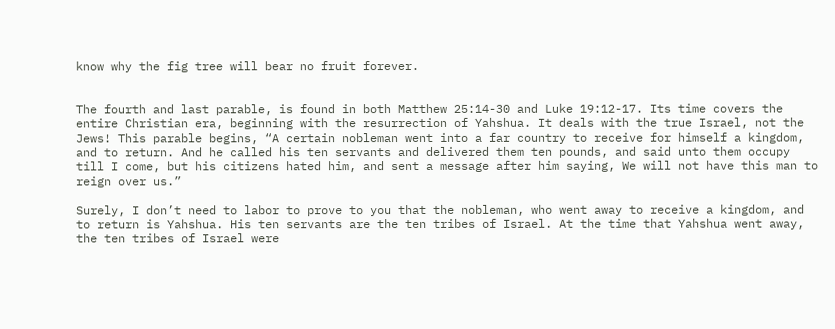know why the fig tree will bear no fruit forever.


The fourth and last parable, is found in both Matthew 25:14-30 and Luke 19:12-17. Its time covers the entire Christian era, beginning with the resurrection of Yahshua. It deals with the true Israel, not the Jews! This parable begins, “A certain nobleman went into a far country to receive for himself a kingdom, and to return. And he called his ten servants and delivered them ten pounds, and said unto them occupy till I come, but his citizens hated him, and sent a message after him saying, We will not have this man to reign over us.”

Surely, I don’t need to labor to prove to you that the nobleman, who went away to receive a kingdom, and to return is Yahshua. His ten servants are the ten tribes of Israel. At the time that Yahshua went away, the ten tribes of Israel were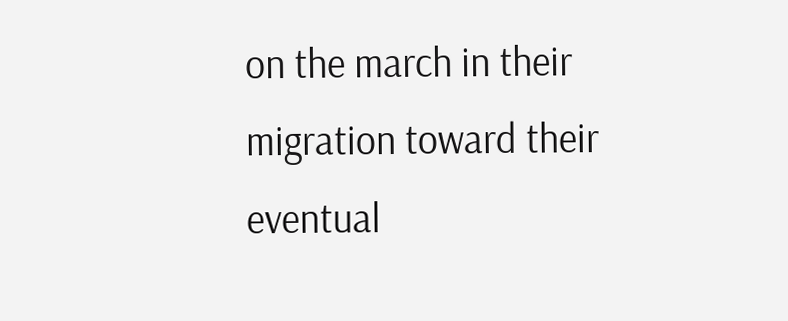on the march in their migration toward their eventual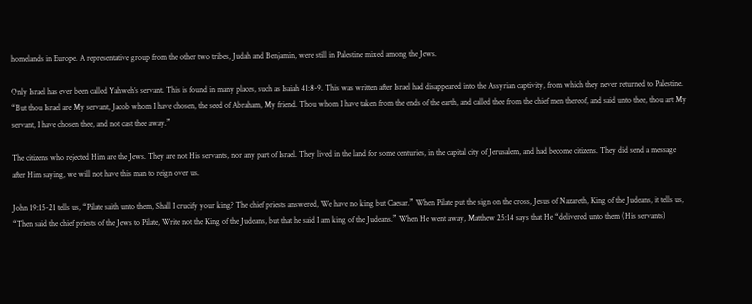homelands in Europe. A representative group from the other two tribes, Judah and Benjamin, were still in Palestine mixed among the Jews.

Only Israel has ever been called Yahweh’s servant. This is found in many places, such as Isaiah 41:8-9. This was written after Israel had disappeared into the Assyrian captivity, from which they never returned to Palestine. “But thou Israel are My servant, Jacob whom I have chosen, the seed of Abraham, My friend. Thou whom I have taken from the ends of the earth, and called thee from the chief men thereof, and said unto thee, thou art My servant, I have chosen thee, and not cast thee away.”

The citizens who rejected Him are the Jews. They are not His servants, nor any part of Israel. They lived in the land for some centuries, in the capital city of Jerusalem, and had become citizens. They did send a message after Him saying, we will not have this man to reign over us.

John 19:15-21 tells us, “Pilate saith unto them, Shall I crucify your king? The chief priests answered, We have no king but Caesar.” When Pilate put the sign on the cross, Jesus of Nazareth, King of the Judeans, it tells us, “Then said the chief priests of the Jews to Pilate, Write not the King of the Judeans, but that he said I am king of the Judeans.” When He went away, Matthew 25:14 says that He “delivered unto them (His servants)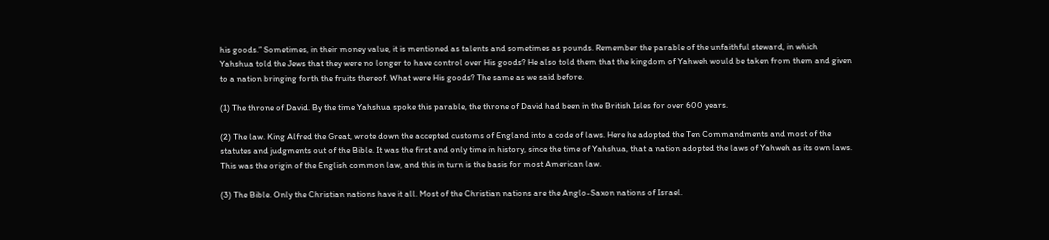his goods.” Sometimes, in their money value, it is mentioned as talents and sometimes as pounds. Remember the parable of the unfaithful steward, in which Yahshua told the Jews that they were no longer to have control over His goods? He also told them that the kingdom of Yahweh would be taken from them and given to a nation bringing forth the fruits thereof. What were His goods? The same as we said before.

(1) The throne of David. By the time Yahshua spoke this parable, the throne of David had been in the British Isles for over 600 years.

(2) The law. King Alfred the Great, wrote down the accepted customs of England into a code of laws. Here he adopted the Ten Commandments and most of the statutes and judgments out of the Bible. It was the first and only time in history, since the time of Yahshua, that a nation adopted the laws of Yahweh as its own laws. This was the origin of the English common law, and this in turn is the basis for most American law.

(3) The Bible. Only the Christian nations have it all. Most of the Christian nations are the Anglo-Saxon nations of Israel.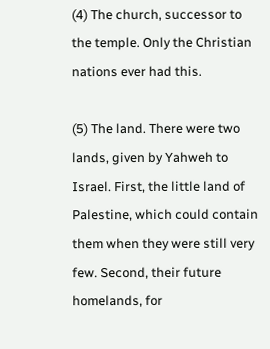(4) The church, successor to the temple. Only the Christian nations ever had this.

(5) The land. There were two lands, given by Yahweh to Israel. First, the little land of Palestine, which could contain them when they were still very few. Second, their future homelands, for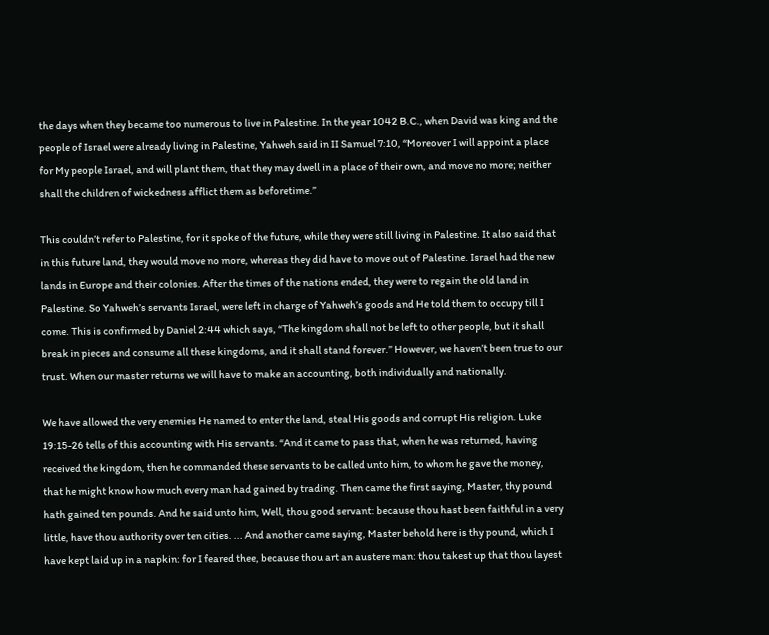the days when they became too numerous to live in Palestine. In the year 1042 B.C., when David was king and the people of Israel were already living in Palestine, Yahweh said in II Samuel 7:10, “Moreover I will appoint a place for My people Israel, and will plant them, that they may dwell in a place of their own, and move no more; neither shall the children of wickedness afflict them as beforetime.”

This couldn’t refer to Palestine, for it spoke of the future, while they were still living in Palestine. It also said that in this future land, they would move no more, whereas they did have to move out of Palestine. Israel had the new lands in Europe and their colonies. After the times of the nations ended, they were to regain the old land in Palestine. So Yahweh’s servants Israel, were left in charge of Yahweh’s goods and He told them to occupy till I come. This is confirmed by Daniel 2:44 which says, “The kingdom shall not be left to other people, but it shall break in pieces and consume all these kingdoms, and it shall stand forever.” However, we haven’t been true to our trust. When our master returns we will have to make an accounting, both individually and nationally.

We have allowed the very enemies He named to enter the land, steal His goods and corrupt His religion. Luke 19:15-26 tells of this accounting with His servants. “And it came to pass that, when he was returned, having received the kingdom, then he commanded these servants to be called unto him, to whom he gave the money, that he might know how much every man had gained by trading. Then came the first saying, Master, thy pound hath gained ten pounds. And he said unto him, Well, thou good servant: because thou hast been faithful in a very little, have thou authority over ten cities. ... And another came saying, Master behold here is thy pound, which I have kept laid up in a napkin: for I feared thee, because thou art an austere man: thou takest up that thou layest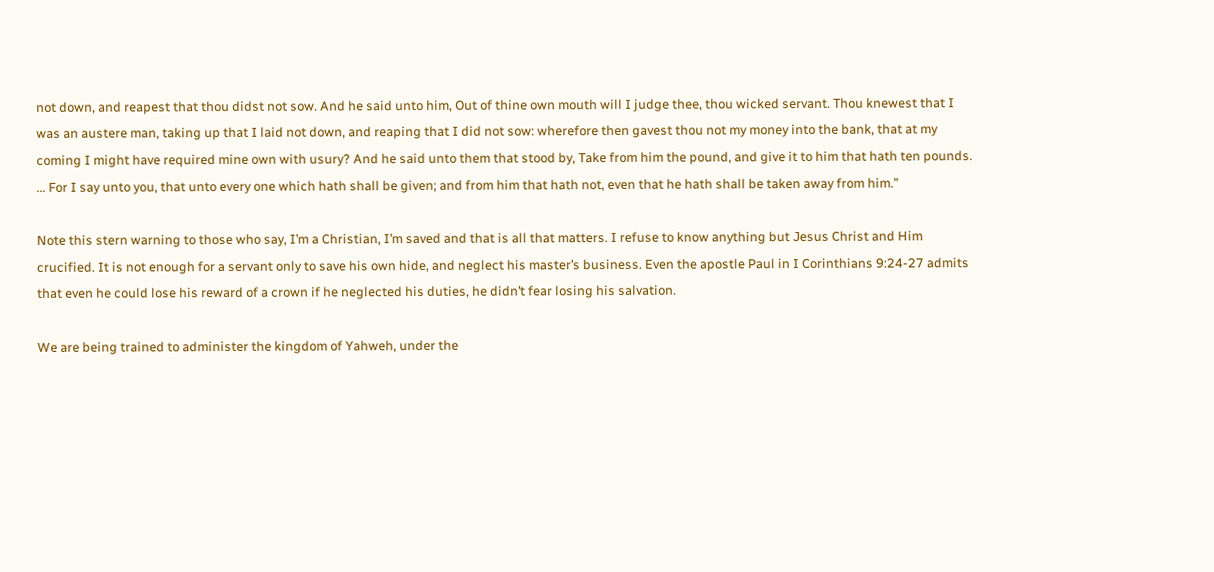not down, and reapest that thou didst not sow. And he said unto him, Out of thine own mouth will I judge thee, thou wicked servant. Thou knewest that I was an austere man, taking up that I laid not down, and reaping that I did not sow: wherefore then gavest thou not my money into the bank, that at my coming I might have required mine own with usury? And he said unto them that stood by, Take from him the pound, and give it to him that hath ten pounds. ... For I say unto you, that unto every one which hath shall be given; and from him that hath not, even that he hath shall be taken away from him.”

Note this stern warning to those who say, I’m a Christian, I’m saved and that is all that matters. I refuse to know anything but Jesus Christ and Him crucified. It is not enough for a servant only to save his own hide, and neglect his master’s business. Even the apostle Paul in I Corinthians 9:24-27 admits that even he could lose his reward of a crown if he neglected his duties, he didn’t fear losing his salvation.

We are being trained to administer the kingdom of Yahweh, under the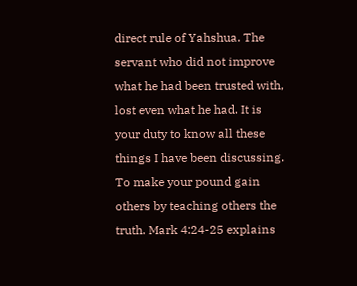direct rule of Yahshua. The servant who did not improve what he had been trusted with, lost even what he had. It is your duty to know all these things I have been discussing. To make your pound gain others by teaching others the truth. Mark 4:24-25 explains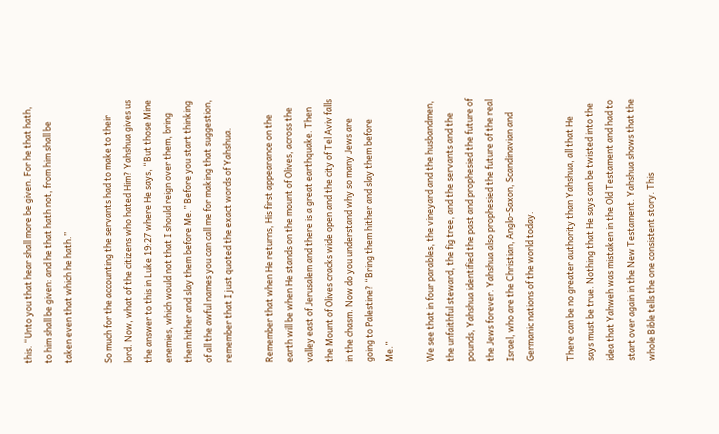this. “Unto you that hear shall more be given. For he that hath, to him shall be given: and he that hath not, from him shall be taken even that which he hath.”

So much for the accounting the servants had to make to their lord. Now, what of the citizens who hated Him? Yahshua gives us the answer to this in Luke 19:27 where He says, “But those Mine enemies, which would not that I should reign over them, bring them hither and slay them before Me.” Before you start thinking of all the awful names you can call me for making that suggestion, remember that I just quoted the exact words of Yahshua.

Remember that when He returns, His first appearance on the earth will be when He stands on the mount of Olives, across the valley east of Jerusalem and there is a great earthquake. Then the Mount of Olives cracks wide open and the city of Tel Aviv falls in the chasm. Now do you understand why so many Jews are going to Palestine? “Bring them hither and slay them before Me.”

We see that in four parables, the vineyard and the husbandmen, the unfaithful steward, the fig tree, and the servants and the pounds, Yahshua identified the past and prophesied the future of the Jews forever. Yahshua also prophesied the future of the real Israel, who are the Christian, Anglo-Saxon, Scandinavian and Germanic nations of the world today.

There can be no greater authority than Yahshua, all that He says must be true. Nothing that He says can be twisted into the idea that Yahweh was mistaken in the Old Testament and had to start over again in the New Testament. Yahshua shows that the whole Bible tells the one consistent story. This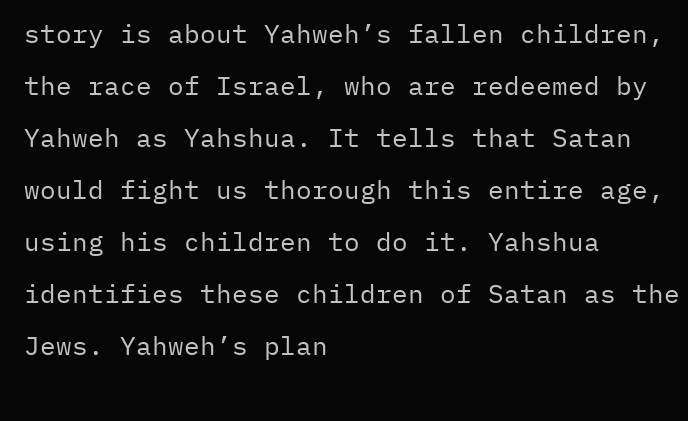story is about Yahweh’s fallen children, the race of Israel, who are redeemed by Yahweh as Yahshua. It tells that Satan would fight us thorough this entire age, using his children to do it. Yahshua identifies these children of Satan as the Jews. Yahweh’s plan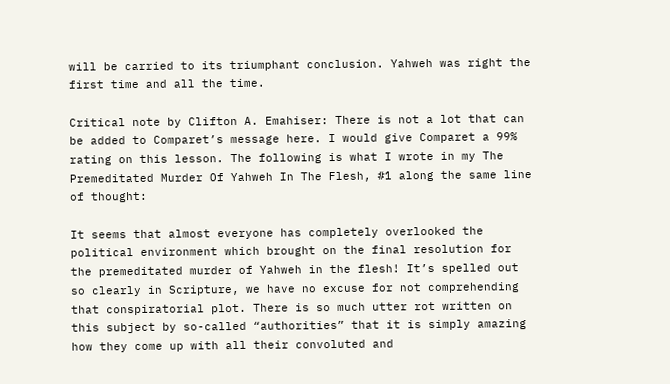will be carried to its triumphant conclusion. Yahweh was right the first time and all the time.

Critical note by Clifton A. Emahiser: There is not a lot that can be added to Comparet’s message here. I would give Comparet a 99% rating on this lesson. The following is what I wrote in my The Premeditated Murder Of Yahweh In The Flesh, #1 along the same line of thought:

It seems that almost everyone has completely overlooked the political environment which brought on the final resolution for the premeditated murder of Yahweh in the flesh! It’s spelled out so clearly in Scripture, we have no excuse for not comprehending that conspiratorial plot. There is so much utter rot written on this subject by so-called “authorities” that it is simply amazing how they come up with all their convoluted and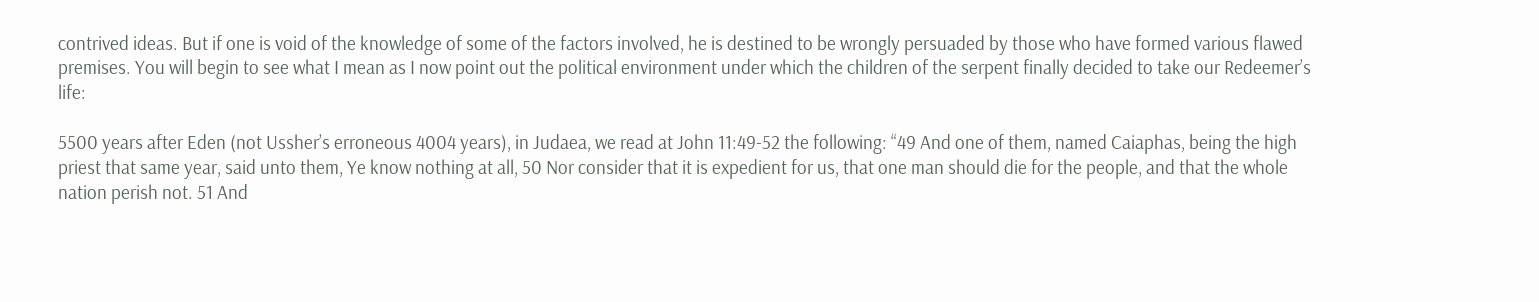contrived ideas. But if one is void of the knowledge of some of the factors involved, he is destined to be wrongly persuaded by those who have formed various flawed premises. You will begin to see what I mean as I now point out the political environment under which the children of the serpent finally decided to take our Redeemer’s life:

5500 years after Eden (not Ussher’s erroneous 4004 years), in Judaea, we read at John 11:49-52 the following: “49 And one of them, named Caiaphas, being the high priest that same year, said unto them, Ye know nothing at all, 50 Nor consider that it is expedient for us, that one man should die for the people, and that the whole nation perish not. 51 And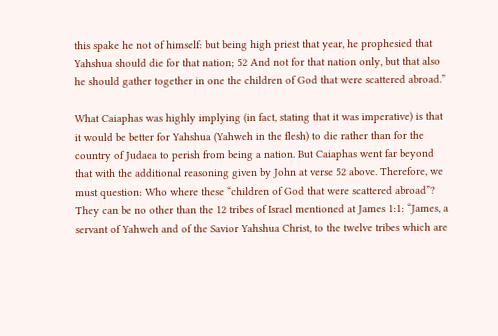this spake he not of himself: but being high priest that year, he prophesied that Yahshua should die for that nation; 52 And not for that nation only, but that also he should gather together in one the children of God that were scattered abroad.”

What Caiaphas was highly implying (in fact, stating that it was imperative) is that it would be better for Yahshua (Yahweh in the flesh) to die rather than for the country of Judaea to perish from being a nation. But Caiaphas went far beyond that with the additional reasoning given by John at verse 52 above. Therefore, we must question: Who where these “children of God that were scattered abroad”? They can be no other than the 12 tribes of Israel mentioned at James 1:1: “James, a servant of Yahweh and of the Savior Yahshua Christ, to the twelve tribes which are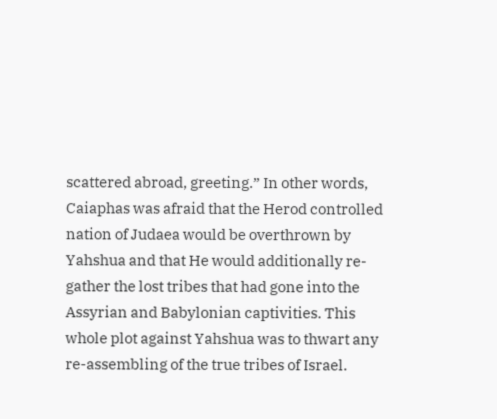scattered abroad, greeting.” In other words, Caiaphas was afraid that the Herod controlled nation of Judaea would be overthrown by Yahshua and that He would additionally re-gather the lost tribes that had gone into the Assyrian and Babylonian captivities. This whole plot against Yahshua was to thwart any re-assembling of the true tribes of Israel.